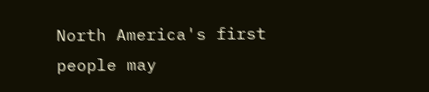North America's first people may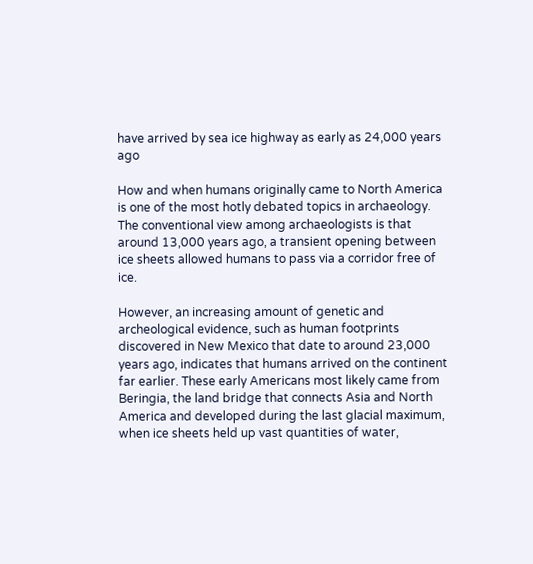have arrived by sea ice highway as early as 24,000 years ago

How and when humans originally came to North America is one of the most hotly debated topics in archaeology. The conventional view among archaeologists is that around 13,000 years ago, a transient opening between ice sheets allowed humans to pass via a corridor free of ice.

However, an increasing amount of genetic and archeological evidence, such as human footprints discovered in New Mexico that date to around 23,000 years ago, indicates that humans arrived on the continent far earlier. These early Americans most likely came from Beringia, the land bridge that connects Asia and North America and developed during the last glacial maximum, when ice sheets held up vast quantities of water,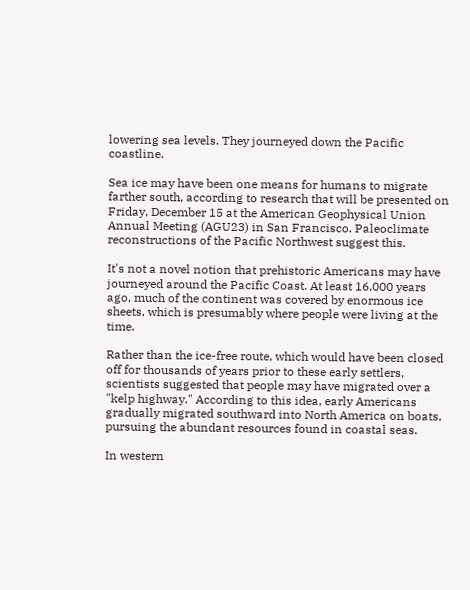lowering sea levels. They journeyed down the Pacific coastline.

Sea ice may have been one means for humans to migrate farther south, according to research that will be presented on Friday, December 15 at the American Geophysical Union Annual Meeting (AGU23) in San Francisco. Paleoclimate reconstructions of the Pacific Northwest suggest this.

It's not a novel notion that prehistoric Americans may have journeyed around the Pacific Coast. At least 16,000 years ago, much of the continent was covered by enormous ice sheets, which is presumably where people were living at the time.

Rather than the ice-free route, which would have been closed off for thousands of years prior to these early settlers, scientists suggested that people may have migrated over a "kelp highway." According to this idea, early Americans gradually migrated southward into North America on boats, pursuing the abundant resources found in coastal seas.

In western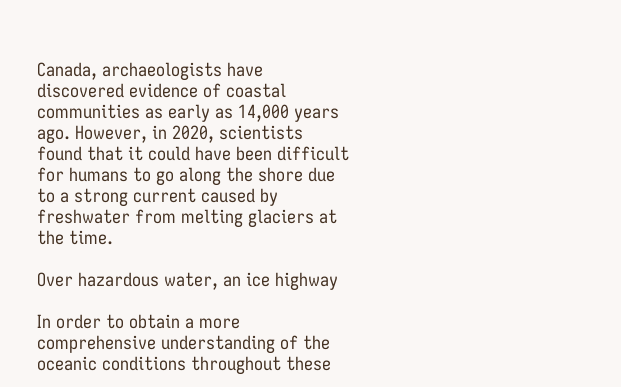Canada, archaeologists have discovered evidence of coastal communities as early as 14,000 years ago. However, in 2020, scientists found that it could have been difficult for humans to go along the shore due to a strong current caused by freshwater from melting glaciers at the time.

Over hazardous water, an ice highway

In order to obtain a more comprehensive understanding of the oceanic conditions throughout these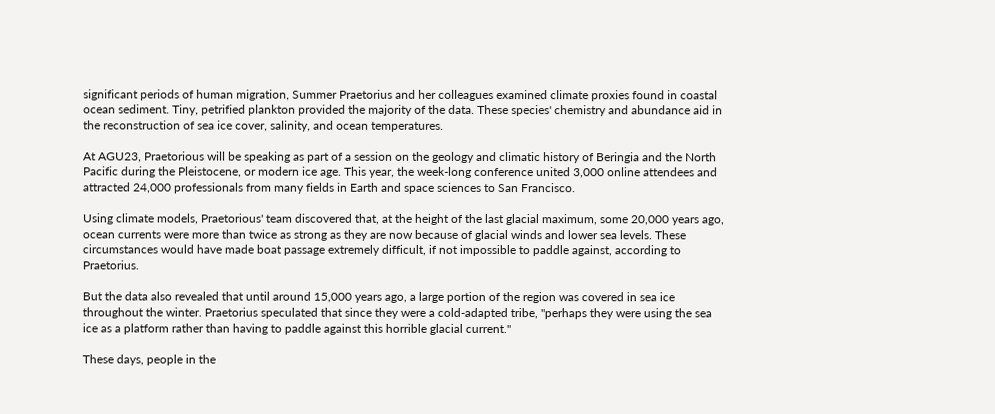significant periods of human migration, Summer Praetorius and her colleagues examined climate proxies found in coastal ocean sediment. Tiny, petrified plankton provided the majority of the data. These species' chemistry and abundance aid in the reconstruction of sea ice cover, salinity, and ocean temperatures.

At AGU23, Praetorious will be speaking as part of a session on the geology and climatic history of Beringia and the North Pacific during the Pleistocene, or modern ice age. This year, the week-long conference united 3,000 online attendees and attracted 24,000 professionals from many fields in Earth and space sciences to San Francisco.

Using climate models, Praetorious' team discovered that, at the height of the last glacial maximum, some 20,000 years ago, ocean currents were more than twice as strong as they are now because of glacial winds and lower sea levels. These circumstances would have made boat passage extremely difficult, if not impossible to paddle against, according to Praetorius.

But the data also revealed that until around 15,000 years ago, a large portion of the region was covered in sea ice throughout the winter. Praetorius speculated that since they were a cold-adapted tribe, "perhaps they were using the sea ice as a platform rather than having to paddle against this horrible glacial current."

These days, people in the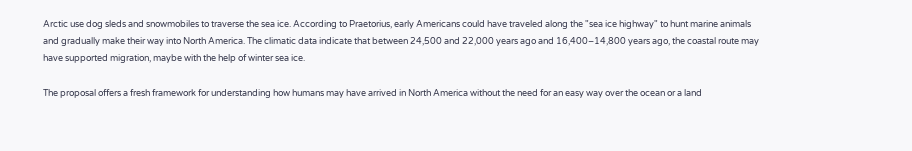Arctic use dog sleds and snowmobiles to traverse the sea ice. According to Praetorius, early Americans could have traveled along the "sea ice highway" to hunt marine animals and gradually make their way into North America. The climatic data indicate that between 24,500 and 22,000 years ago and 16,400–14,800 years ago, the coastal route may have supported migration, maybe with the help of winter sea ice.

The proposal offers a fresh framework for understanding how humans may have arrived in North America without the need for an easy way over the ocean or a land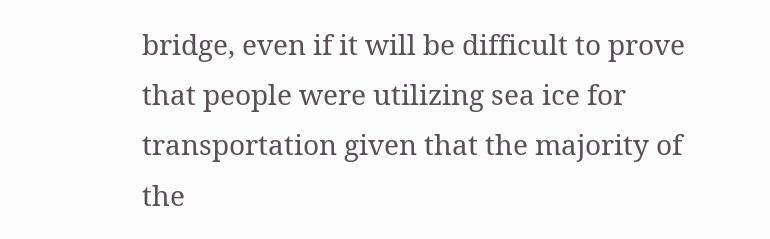bridge, even if it will be difficult to prove that people were utilizing sea ice for transportation given that the majority of the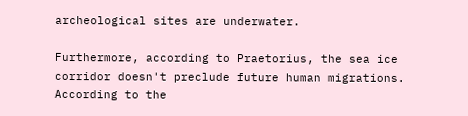archeological sites are underwater.

Furthermore, according to Praetorius, the sea ice corridor doesn't preclude future human migrations. According to the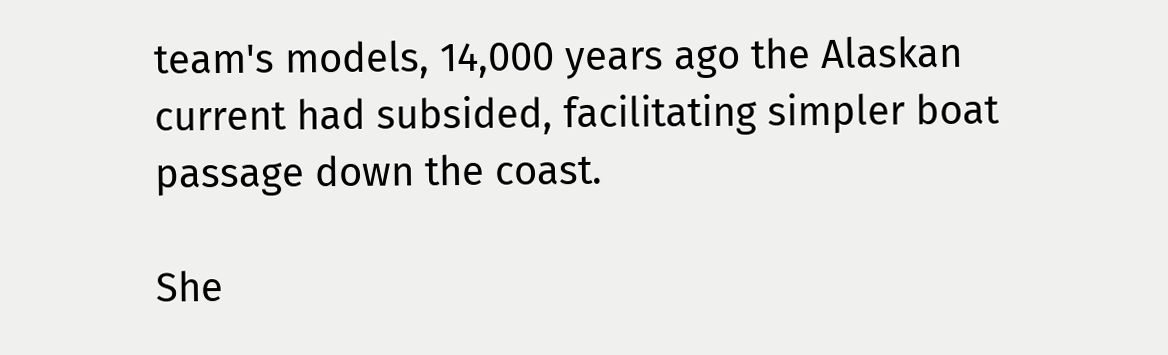team's models, 14,000 years ago the Alaskan current had subsided, facilitating simpler boat passage down the coast.

She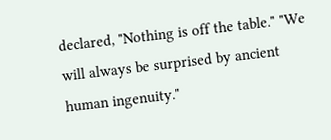declared, "Nothing is off the table." "We will always be surprised by ancient human ingenuity."